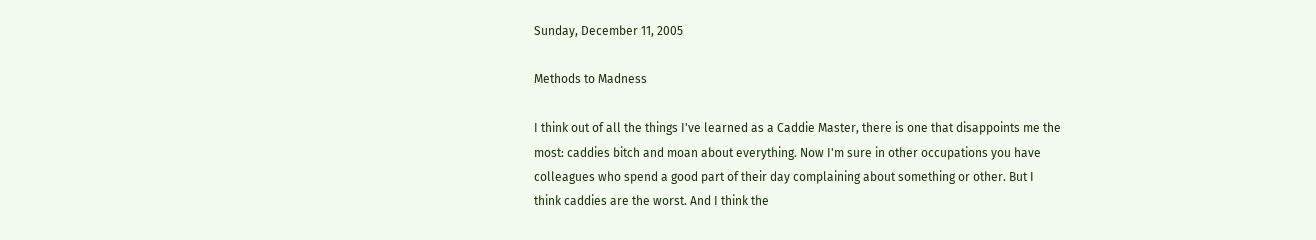Sunday, December 11, 2005

Methods to Madness

I think out of all the things I've learned as a Caddie Master, there is one that disappoints me the most: caddies bitch and moan about everything. Now I'm sure in other occupations you have colleagues who spend a good part of their day complaining about something or other. But I think caddies are the worst. And I think the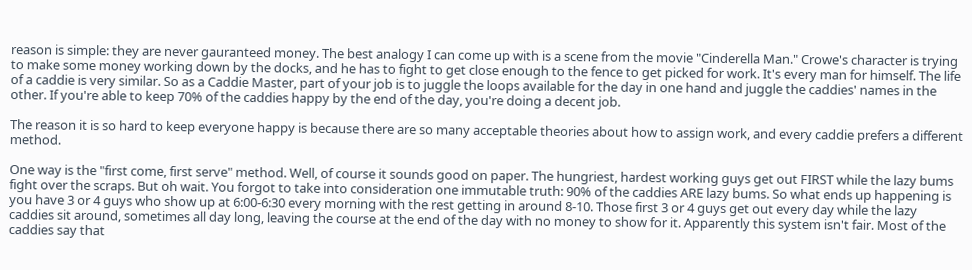reason is simple: they are never gauranteed money. The best analogy I can come up with is a scene from the movie "Cinderella Man." Crowe's character is trying to make some money working down by the docks, and he has to fight to get close enough to the fence to get picked for work. It's every man for himself. The life of a caddie is very similar. So as a Caddie Master, part of your job is to juggle the loops available for the day in one hand and juggle the caddies' names in the other. If you're able to keep 70% of the caddies happy by the end of the day, you're doing a decent job.

The reason it is so hard to keep everyone happy is because there are so many acceptable theories about how to assign work, and every caddie prefers a different method.

One way is the "first come, first serve" method. Well, of course it sounds good on paper. The hungriest, hardest working guys get out FIRST while the lazy bums fight over the scraps. But oh wait. You forgot to take into consideration one immutable truth: 90% of the caddies ARE lazy bums. So what ends up happening is you have 3 or 4 guys who show up at 6:00-6:30 every morning with the rest getting in around 8-10. Those first 3 or 4 guys get out every day while the lazy caddies sit around, sometimes all day long, leaving the course at the end of the day with no money to show for it. Apparently this system isn't fair. Most of the caddies say that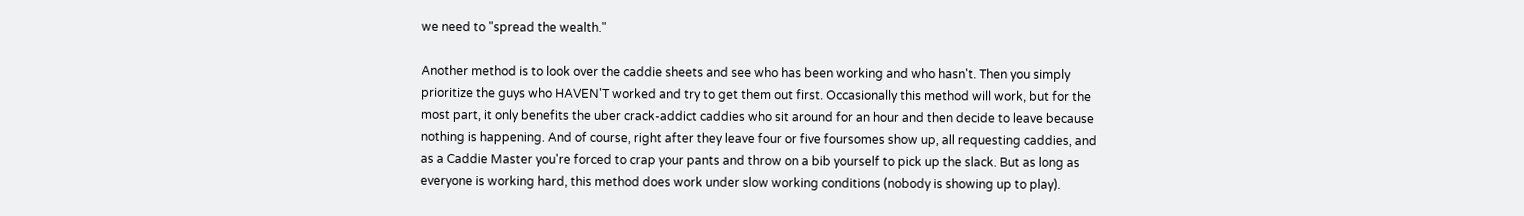we need to "spread the wealth."

Another method is to look over the caddie sheets and see who has been working and who hasn't. Then you simply prioritize the guys who HAVEN'T worked and try to get them out first. Occasionally this method will work, but for the most part, it only benefits the uber crack-addict caddies who sit around for an hour and then decide to leave because nothing is happening. And of course, right after they leave four or five foursomes show up, all requesting caddies, and as a Caddie Master you're forced to crap your pants and throw on a bib yourself to pick up the slack. But as long as everyone is working hard, this method does work under slow working conditions (nobody is showing up to play).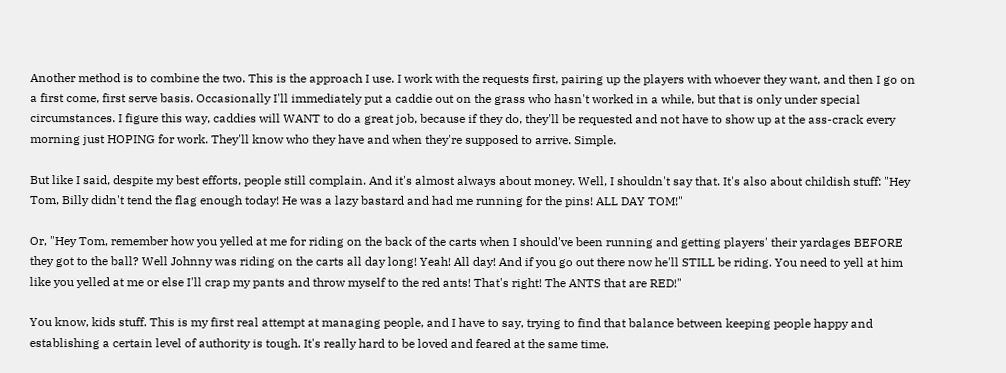Another method is to combine the two. This is the approach I use. I work with the requests first, pairing up the players with whoever they want, and then I go on a first come, first serve basis. Occasionally I'll immediately put a caddie out on the grass who hasn't worked in a while, but that is only under special circumstances. I figure this way, caddies will WANT to do a great job, because if they do, they'll be requested and not have to show up at the ass-crack every morning just HOPING for work. They'll know who they have and when they're supposed to arrive. Simple.

But like I said, despite my best efforts, people still complain. And it's almost always about money. Well, I shouldn't say that. It's also about childish stuff: "Hey Tom, Billy didn't tend the flag enough today! He was a lazy bastard and had me running for the pins! ALL DAY TOM!"

Or, "Hey Tom, remember how you yelled at me for riding on the back of the carts when I should've been running and getting players' their yardages BEFORE they got to the ball? Well Johnny was riding on the carts all day long! Yeah! All day! And if you go out there now he'll STILL be riding. You need to yell at him like you yelled at me or else I'll crap my pants and throw myself to the red ants! That's right! The ANTS that are RED!"

You know, kids stuff. This is my first real attempt at managing people, and I have to say, trying to find that balance between keeping people happy and establishing a certain level of authority is tough. It's really hard to be loved and feared at the same time.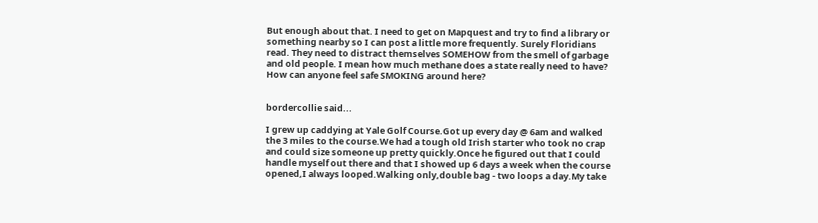But enough about that. I need to get on Mapquest and try to find a library or something nearby so I can post a little more frequently. Surely Floridians read. They need to distract themselves SOMEHOW from the smell of garbage and old people. I mean how much methane does a state really need to have? How can anyone feel safe SMOKING around here?


bordercollie said...

I grew up caddying at Yale Golf Course.Got up every day @ 6am and walked the 3 miles to the course.We had a tough old Irish starter who took no crap and could size someone up pretty quickly.Once he figured out that I could handle myself out there and that I showed up 6 days a week when the course opened,I always looped.Walking only,double bag - two loops a day.My take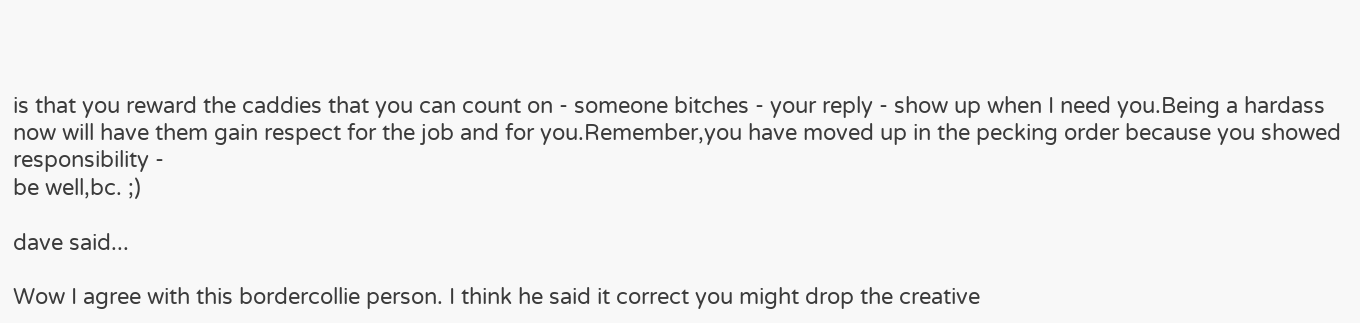is that you reward the caddies that you can count on - someone bitches - your reply - show up when I need you.Being a hardass now will have them gain respect for the job and for you.Remember,you have moved up in the pecking order because you showed responsibility -
be well,bc. ;)

dave said...

Wow I agree with this bordercollie person. I think he said it correct you might drop the creative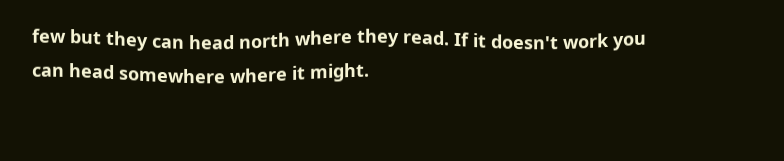few but they can head north where they read. If it doesn't work you can head somewhere where it might.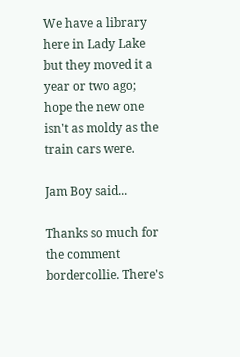We have a library here in Lady Lake but they moved it a year or two ago; hope the new one isn't as moldy as the train cars were.

Jam Boy said...

Thanks so much for the comment bordercollie. There's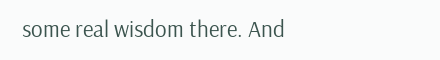some real wisdom there. And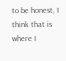to be honest, I think that is where I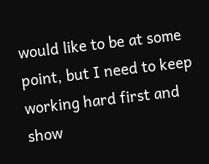would like to be at some point, but I need to keep working hard first and show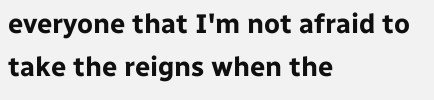everyone that I'm not afraid to take the reigns when the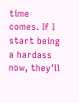time comes. If I start being a hardass now, they'll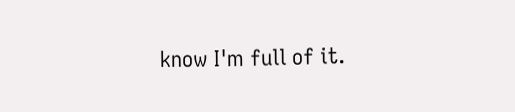know I'm full of it.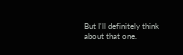But I'll definitely think about that one.